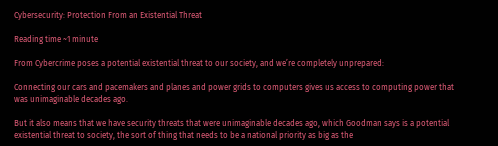Cybersecurity: Protection From an Existential Threat

Reading time ~1 minute

From Cybercrime poses a potential existential threat to our society, and we’re completely unprepared:

Connecting our cars and pacemakers and planes and power grids to computers gives us access to computing power that was unimaginable decades ago.

But it also means that we have security threats that were unimaginable decades ago, which Goodman says is a potential existential threat to society, the sort of thing that needs to be a national priority as big as the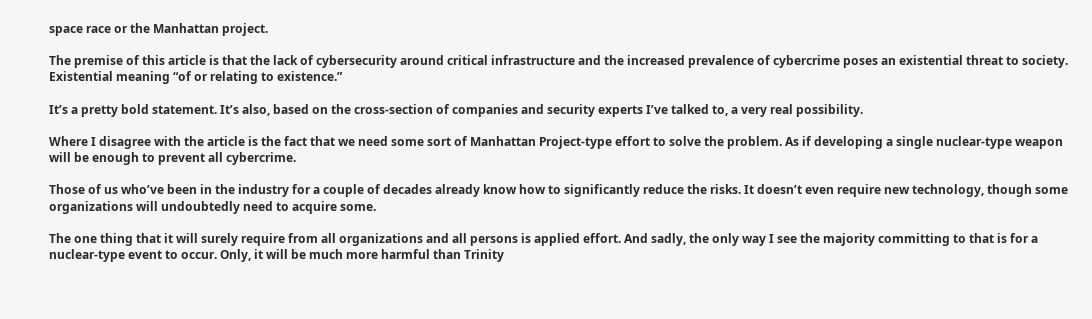space race or the Manhattan project.

The premise of this article is that the lack of cybersecurity around critical infrastructure and the increased prevalence of cybercrime poses an existential threat to society. Existential meaning “of or relating to existence.”

It’s a pretty bold statement. It’s also, based on the cross-section of companies and security experts I’ve talked to, a very real possibility.

Where I disagree with the article is the fact that we need some sort of Manhattan Project-type effort to solve the problem. As if developing a single nuclear-type weapon will be enough to prevent all cybercrime.

Those of us who’ve been in the industry for a couple of decades already know how to significantly reduce the risks. It doesn’t even require new technology, though some organizations will undoubtedly need to acquire some.

The one thing that it will surely require from all organizations and all persons is applied effort. And sadly, the only way I see the majority committing to that is for a nuclear-type event to occur. Only, it will be much more harmful than Trinity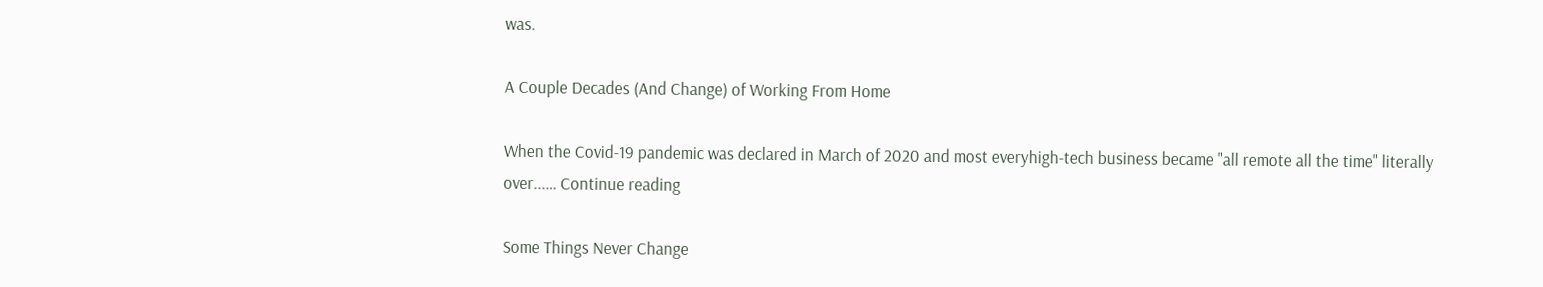was.

A Couple Decades (And Change) of Working From Home

When the Covid-19 pandemic was declared in March of 2020 and most everyhigh-tech business became "all remote all the time" literally over...… Continue reading

Some Things Never Change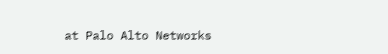at Palo Alto Networks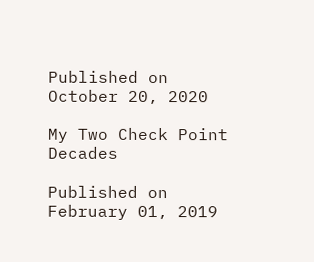Published on October 20, 2020

My Two Check Point Decades

Published on February 01, 2019